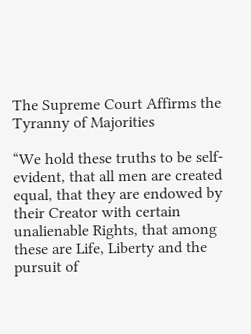The Supreme Court Affirms the Tyranny of Majorities

“We hold these truths to be self-evident, that all men are created equal, that they are endowed by their Creator with certain unalienable Rights, that among these are Life, Liberty and the pursuit of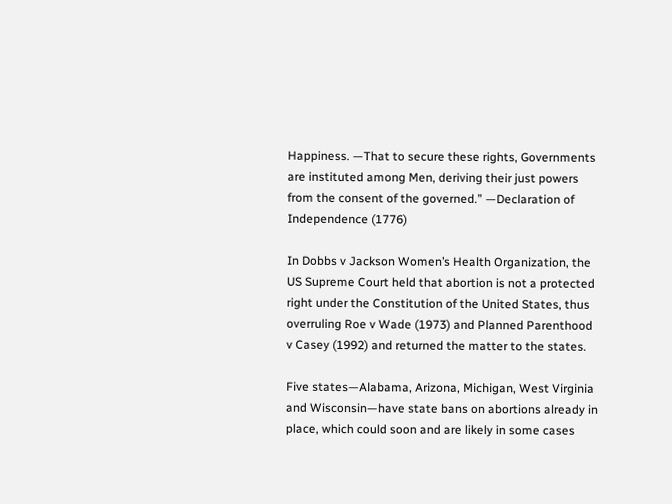Happiness. —That to secure these rights, Governments are instituted among Men, deriving their just powers from the consent of the governed.” —Declaration of Independence (1776)

In Dobbs v Jackson Women’s Health Organization, the US Supreme Court held that abortion is not a protected right under the Constitution of the United States, thus overruling Roe v Wade (1973) and Planned Parenthood v Casey (1992) and returned the matter to the states.

Five states—Alabama, Arizona, Michigan, West Virginia and Wisconsin—have state bans on abortions already in place, which could soon and are likely in some cases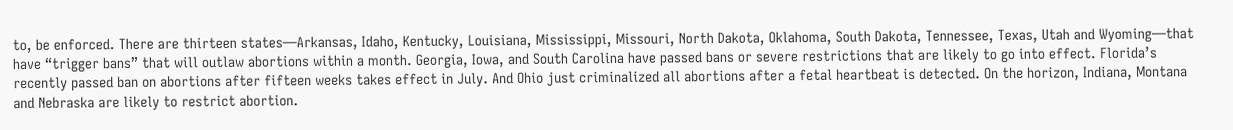to, be enforced. There are thirteen states—Arkansas, Idaho, Kentucky, Louisiana, Mississippi, Missouri, North Dakota, Oklahoma, South Dakota, Tennessee, Texas, Utah and Wyoming—that have “trigger bans” that will outlaw abortions within a month. Georgia, Iowa, and South Carolina have passed bans or severe restrictions that are likely to go into effect. Florida’s recently passed ban on abortions after fifteen weeks takes effect in July. And Ohio just criminalized all abortions after a fetal heartbeat is detected. On the horizon, Indiana, Montana and Nebraska are likely to restrict abortion.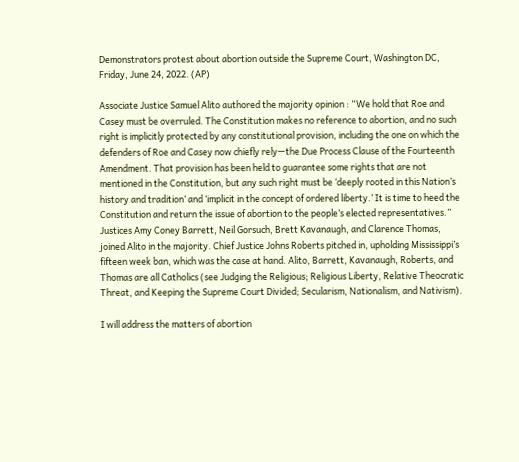Demonstrators protest about abortion outside the Supreme Court, Washington DC, Friday, June 24, 2022. (AP)

Associate Justice Samuel Alito authored the majority opinion : “We hold that Roe and Casey must be overruled. The Constitution makes no reference to abortion, and no such right is implicitly protected by any constitutional provision, including the one on which the defenders of Roe and Casey now chiefly rely—the Due Process Clause of the Fourteenth Amendment. That provision has been held to guarantee some rights that are not mentioned in the Constitution, but any such right must be ‘deeply rooted in this Nation’s history and tradition’ and ‘implicit in the concept of ordered liberty.’ It is time to heed the Constitution and return the issue of abortion to the people’s elected representatives.” Justices Amy Coney Barrett, Neil Gorsuch, Brett Kavanaugh, and Clarence Thomas, joined Alito in the majority. Chief Justice Johns Roberts pitched in, upholding Mississippi’s fifteen week ban, which was the case at hand. Alito, Barrett, Kavanaugh, Roberts, and Thomas are all Catholics (see Judging the Religious; Religious Liberty, Relative Theocratic Threat, and Keeping the Supreme Court Divided; Secularism, Nationalism, and Nativism).

I will address the matters of abortion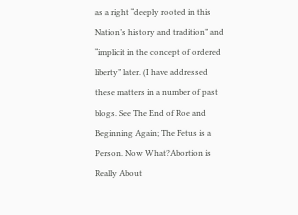as a right “deeply rooted in this Nation’s history and tradition” and “implicit in the concept of ordered liberty” later. (I have addressed these matters in a number of past blogs. See The End of Roe and Beginning Again; The Fetus is a Person. Now What?Abortion is Really About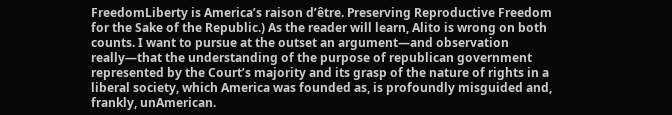FreedomLiberty is America’s raison d’être. Preserving Reproductive Freedom for the Sake of the Republic.) As the reader will learn, Alito is wrong on both counts. I want to pursue at the outset an argument—and observation really—that the understanding of the purpose of republican government represented by the Court’s majority and its grasp of the nature of rights in a liberal society, which America was founded as, is profoundly misguided and, frankly, unAmerican.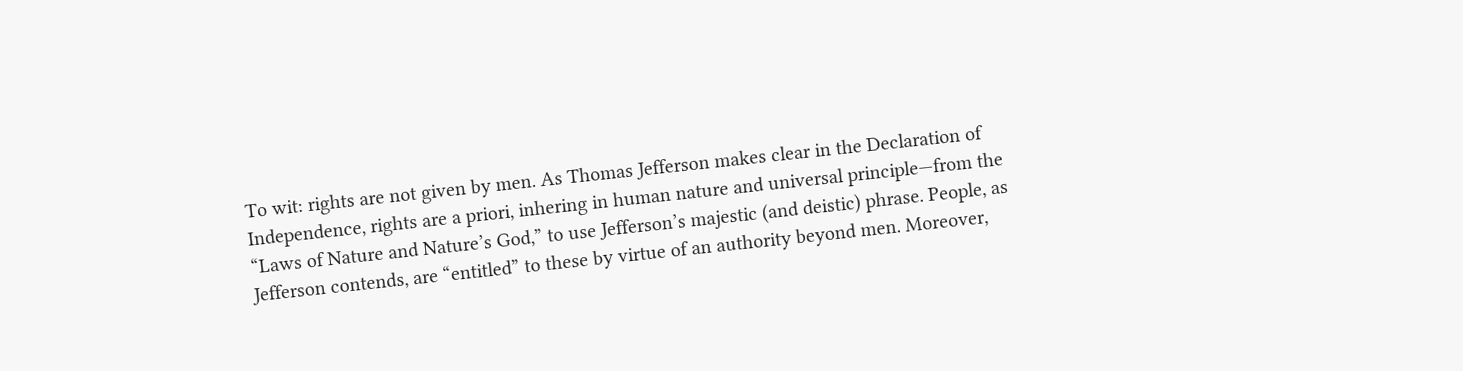To wit: rights are not given by men. As Thomas Jefferson makes clear in the Declaration of Independence, rights are a priori, inhering in human nature and universal principle—from the “Laws of Nature and Nature’s God,” to use Jefferson’s majestic (and deistic) phrase. People, as Jefferson contends, are “entitled” to these by virtue of an authority beyond men. Moreover,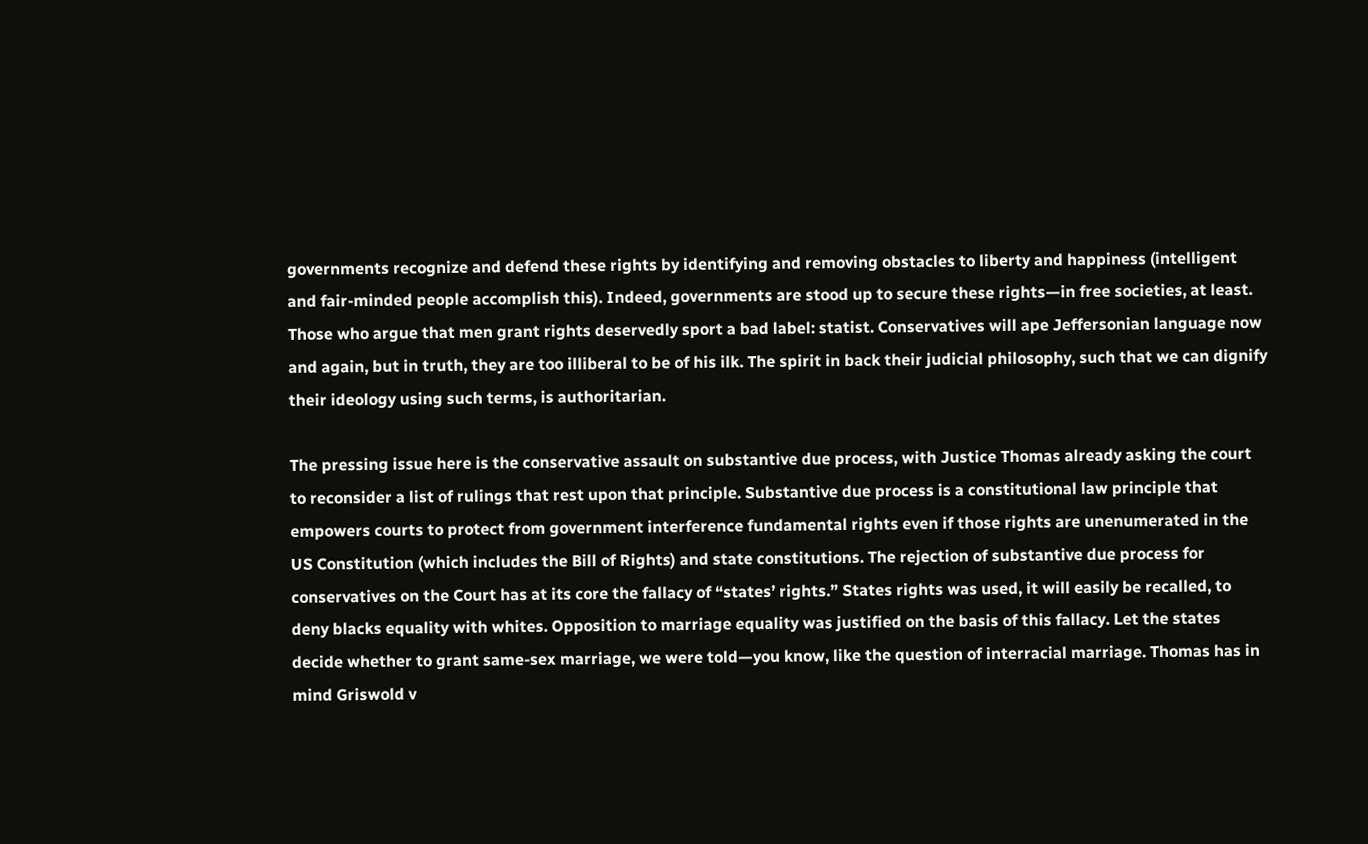governments recognize and defend these rights by identifying and removing obstacles to liberty and happiness (intelligent and fair-minded people accomplish this). Indeed, governments are stood up to secure these rights—in free societies, at least. Those who argue that men grant rights deservedly sport a bad label: statist. Conservatives will ape Jeffersonian language now and again, but in truth, they are too illiberal to be of his ilk. The spirit in back their judicial philosophy, such that we can dignify their ideology using such terms, is authoritarian.

The pressing issue here is the conservative assault on substantive due process, with Justice Thomas already asking the court to reconsider a list of rulings that rest upon that principle. Substantive due process is a constitutional law principle that empowers courts to protect from government interference fundamental rights even if those rights are unenumerated in the US Constitution (which includes the Bill of Rights) and state constitutions. The rejection of substantive due process for conservatives on the Court has at its core the fallacy of “states’ rights.” States rights was used, it will easily be recalled, to deny blacks equality with whites. Opposition to marriage equality was justified on the basis of this fallacy. Let the states decide whether to grant same-sex marriage, we were told—you know, like the question of interracial marriage. Thomas has in mind Griswold v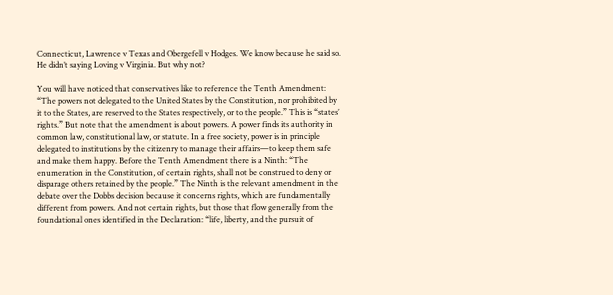Connecticut, Lawrence v Texas and Obergefell v Hodges. We know because he said so. He didn’t saying Loving v Virginia. But why not?

You will have noticed that conservatives like to reference the Tenth Amendment: “The powers not delegated to the United States by the Constitution, nor prohibited by it to the States, are reserved to the States respectively, or to the people.” This is “states’ rights.” But note that the amendment is about powers. A power finds its authority in common law, constitutional law, or statute. In a free society, power is in principle delegated to institutions by the citizenry to manage their affairs—to keep them safe and make them happy. Before the Tenth Amendment there is a Ninth: “The enumeration in the Constitution, of certain rights, shall not be construed to deny or disparage others retained by the people.” The Ninth is the relevant amendment in the debate over the Dobbs decision because it concerns rights, which are fundamentally different from powers. And not certain rights, but those that flow generally from the foundational ones identified in the Declaration: “life, liberty, and the pursuit of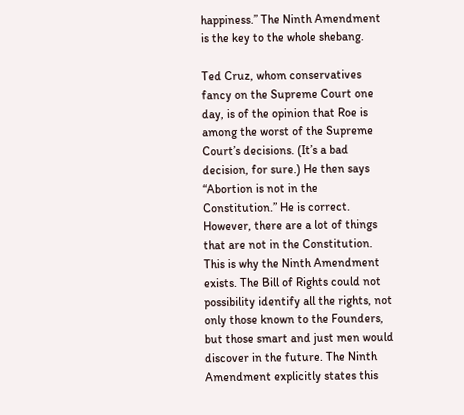happiness.” The Ninth Amendment is the key to the whole shebang.

Ted Cruz, whom conservatives fancy on the Supreme Court one day, is of the opinion that Roe is among the worst of the Supreme Court’s decisions. (It’s a bad decision, for sure.) He then says “Abortion is not in the Constitution.” He is correct. However, there are a lot of things that are not in the Constitution. This is why the Ninth Amendment exists. The Bill of Rights could not possibility identify all the rights, not only those known to the Founders, but those smart and just men would discover in the future. The Ninth Amendment explicitly states this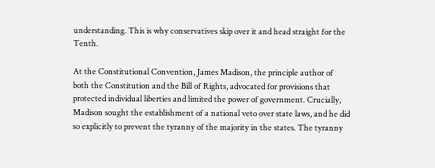understanding. This is why conservatives skip over it and head straight for the Tenth.

At the Constitutional Convention, James Madison, the principle author of both the Constitution and the Bill of Rights, advocated for provisions that protected individual liberties and limited the power of government. Crucially, Madison sought the establishment of a national veto over state laws, and he did so explicitly to prevent the tyranny of the majority in the states. The tyranny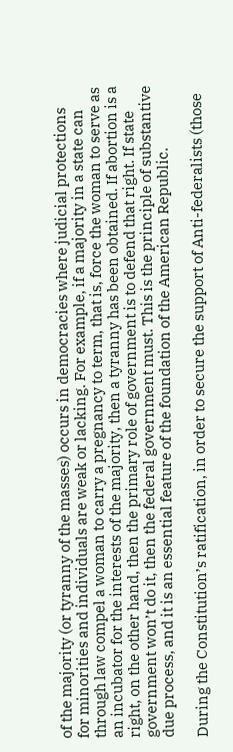of the majority (or tyranny of the masses) occurs in democracies where judicial protections for minorities and individuals are weak or lacking. For example, if a majority in a state can through law compel a woman to carry a pregnancy to term, that is, force the woman to serve as an incubator for the interests of the majority, then a tyranny has been obtained. If abortion is a right, on the other hand, then the primary role of government is to defend that right. If state government won’t do it, then the federal government must. This is the principle of substantive due process, and it is an essential feature of the foundation of the American Republic.

During the Constitution’s ratification, in order to secure the support of Anti-federalists (those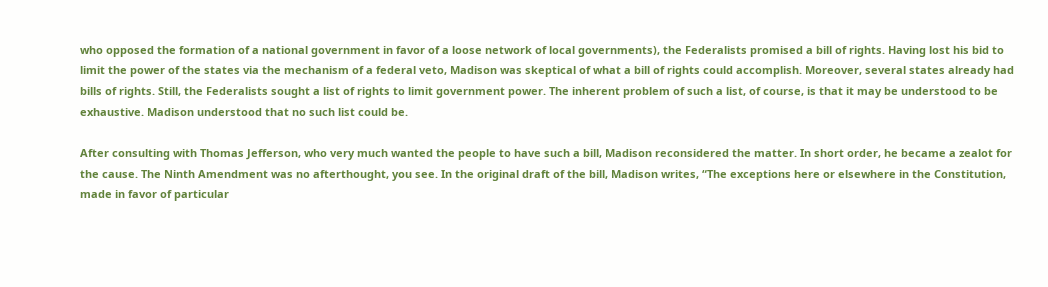who opposed the formation of a national government in favor of a loose network of local governments), the Federalists promised a bill of rights. Having lost his bid to limit the power of the states via the mechanism of a federal veto, Madison was skeptical of what a bill of rights could accomplish. Moreover, several states already had bills of rights. Still, the Federalists sought a list of rights to limit government power. The inherent problem of such a list, of course, is that it may be understood to be exhaustive. Madison understood that no such list could be.

After consulting with Thomas Jefferson, who very much wanted the people to have such a bill, Madison reconsidered the matter. In short order, he became a zealot for the cause. The Ninth Amendment was no afterthought, you see. In the original draft of the bill, Madison writes, “The exceptions here or elsewhere in the Constitution, made in favor of particular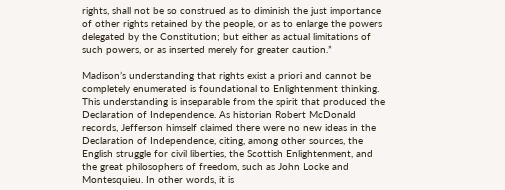rights, shall not be so construed as to diminish the just importance of other rights retained by the people, or as to enlarge the powers delegated by the Constitution; but either as actual limitations of such powers, or as inserted merely for greater caution.”

Madison’s understanding that rights exist a priori and cannot be completely enumerated is foundational to Enlightenment thinking. This understanding is inseparable from the spirit that produced the Declaration of Independence. As historian Robert McDonald records, Jefferson himself claimed there were no new ideas in the Declaration of Independence, citing, among other sources, the English struggle for civil liberties, the Scottish Enlightenment, and the great philosophers of freedom, such as John Locke and Montesquieu. In other words, it is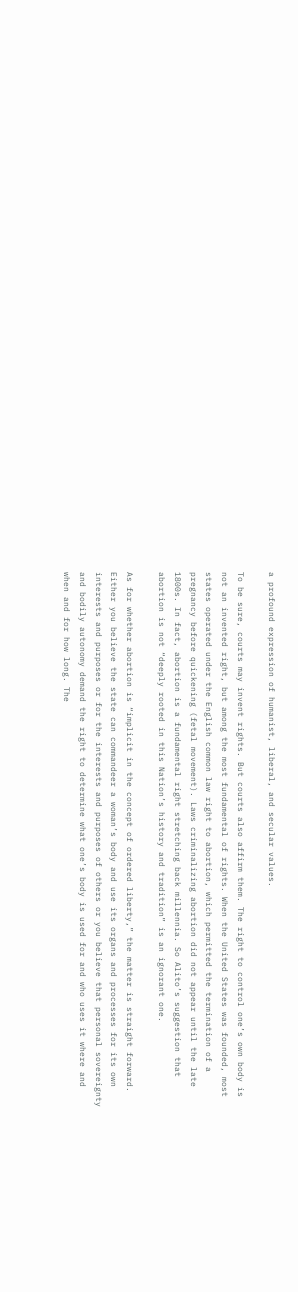a profound expression of humanist, liberal, and secular values.

To be sure, courts may invent rights. But courts also affirm them. The right to control one’s own body is not an invented right, but among the most fundamental of rights. When the United States was founded, most states operated under the English common law right to abortion, which permitted the termination of a pregnancy before quickening (fetal movement). Laws criminalizing abortion did not appear until the late 1800s. In fact, abortion is a fundamental right stretching back millennia. So Alito’s suggestion that abortion is not “deeply rooted in this Nation’s history and tradition” is an ignorant one.

As for whether abortion is “implicit in the concept of ordered liberty,” the matter is straight forward. Either you believe the state can commandeer a woman’s body and use its organs and processes for its own interests and purposes or for the interests and purposes of others or you believe that personal sovereignty and bodily autonomy demand the right to determine what one’s body is used for and who uses it where and when and for how long. The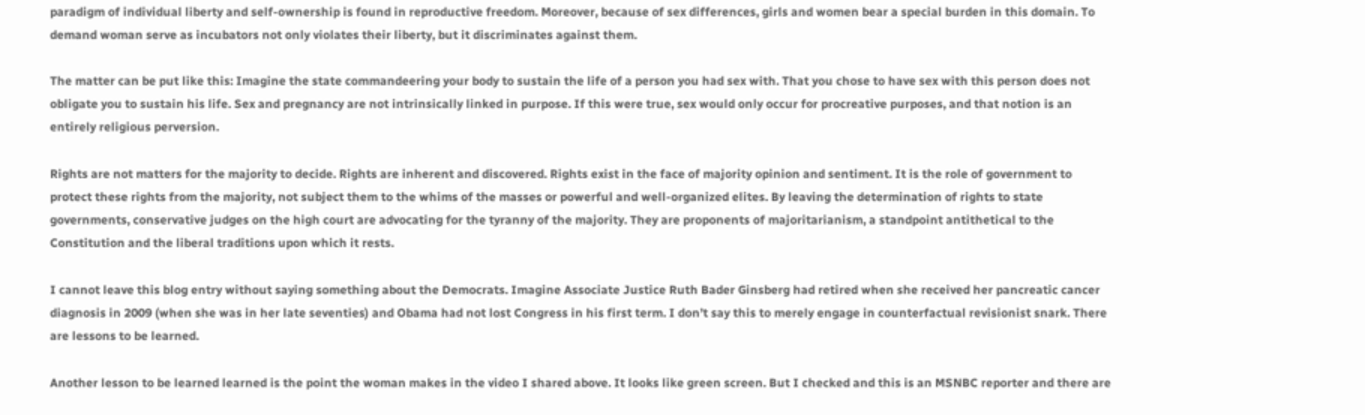paradigm of individual liberty and self-ownership is found in reproductive freedom. Moreover, because of sex differences, girls and women bear a special burden in this domain. To demand woman serve as incubators not only violates their liberty, but it discriminates against them.

The matter can be put like this: Imagine the state commandeering your body to sustain the life of a person you had sex with. That you chose to have sex with this person does not obligate you to sustain his life. Sex and pregnancy are not intrinsically linked in purpose. If this were true, sex would only occur for procreative purposes, and that notion is an entirely religious perversion.

Rights are not matters for the majority to decide. Rights are inherent and discovered. Rights exist in the face of majority opinion and sentiment. It is the role of government to protect these rights from the majority, not subject them to the whims of the masses or powerful and well-organized elites. By leaving the determination of rights to state governments, conservative judges on the high court are advocating for the tyranny of the majority. They are proponents of majoritarianism, a standpoint antithetical to the Constitution and the liberal traditions upon which it rests.

I cannot leave this blog entry without saying something about the Democrats. Imagine Associate Justice Ruth Bader Ginsberg had retired when she received her pancreatic cancer diagnosis in 2009 (when she was in her late seventies) and Obama had not lost Congress in his first term. I don’t say this to merely engage in counterfactual revisionist snark. There are lessons to be learned.

Another lesson to be learned learned is the point the woman makes in the video I shared above. It looks like green screen. But I checked and this is an MSNBC reporter and there are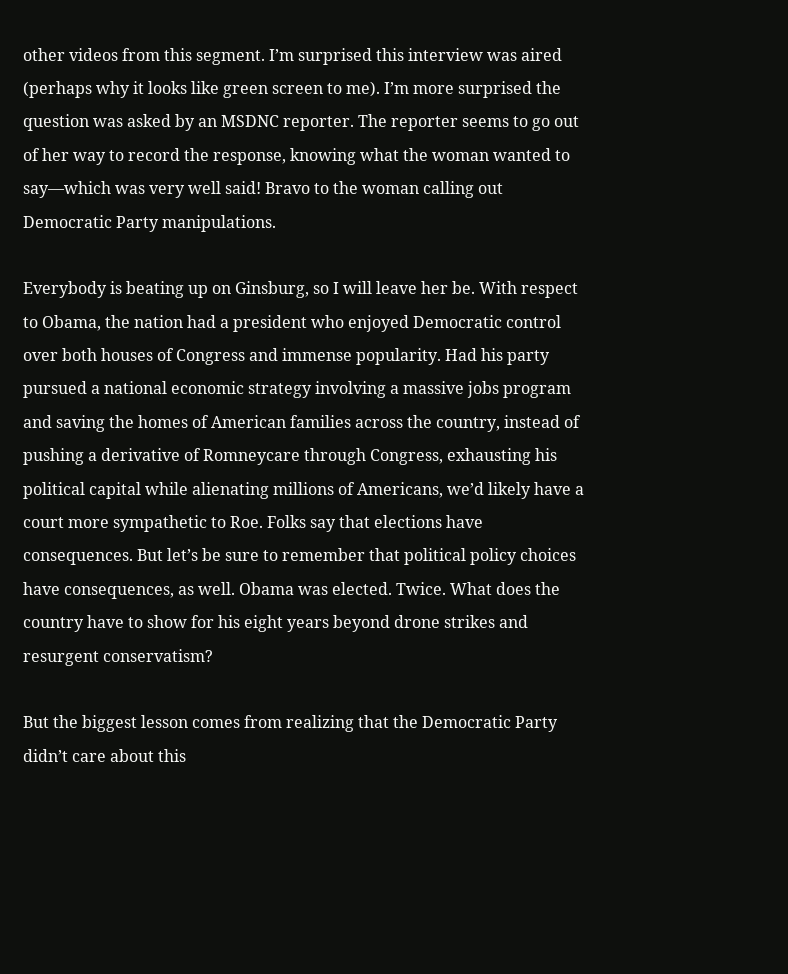other videos from this segment. I’m surprised this interview was aired (perhaps why it looks like green screen to me). I’m more surprised the question was asked by an MSDNC reporter. The reporter seems to go out of her way to record the response, knowing what the woman wanted to say—which was very well said! Bravo to the woman calling out Democratic Party manipulations.

Everybody is beating up on Ginsburg, so I will leave her be. With respect to Obama, the nation had a president who enjoyed Democratic control over both houses of Congress and immense popularity. Had his party pursued a national economic strategy involving a massive jobs program and saving the homes of American families across the country, instead of pushing a derivative of Romneycare through Congress, exhausting his political capital while alienating millions of Americans, we’d likely have a court more sympathetic to Roe. Folks say that elections have consequences. But let’s be sure to remember that political policy choices have consequences, as well. Obama was elected. Twice. What does the country have to show for his eight years beyond drone strikes and resurgent conservatism?

But the biggest lesson comes from realizing that the Democratic Party didn’t care about this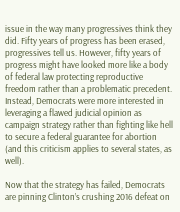issue in the way many progressives think they did. Fifty years of progress has been erased, progressives tell us. However, fifty years of progress might have looked more like a body of federal law protecting reproductive freedom rather than a problematic precedent. Instead, Democrats were more interested in leveraging a flawed judicial opinion as campaign strategy rather than fighting like hell to secure a federal guarantee for abortion (and this criticism applies to several states, as well).

Now that the strategy has failed, Democrats are pinning Clinton’s crushing 2016 defeat on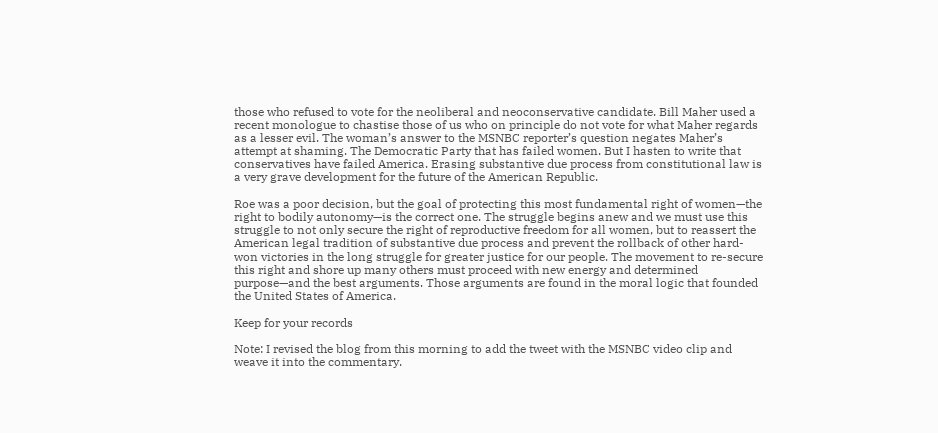those who refused to vote for the neoliberal and neoconservative candidate. Bill Maher used a recent monologue to chastise those of us who on principle do not vote for what Maher regards as a lesser evil. The woman’s answer to the MSNBC reporter’s question negates Maher’s attempt at shaming. The Democratic Party that has failed women. But I hasten to write that conservatives have failed America. Erasing substantive due process from constitutional law is a very grave development for the future of the American Republic.

Roe was a poor decision, but the goal of protecting this most fundamental right of women—the right to bodily autonomy—is the correct one. The struggle begins anew and we must use this struggle to not only secure the right of reproductive freedom for all women, but to reassert the American legal tradition of substantive due process and prevent the rollback of other hard-won victories in the long struggle for greater justice for our people. The movement to re-secure this right and shore up many others must proceed with new energy and determined purpose—and the best arguments. Those arguments are found in the moral logic that founded the United States of America.

Keep for your records

Note: I revised the blog from this morning to add the tweet with the MSNBC video clip and weave it into the commentary.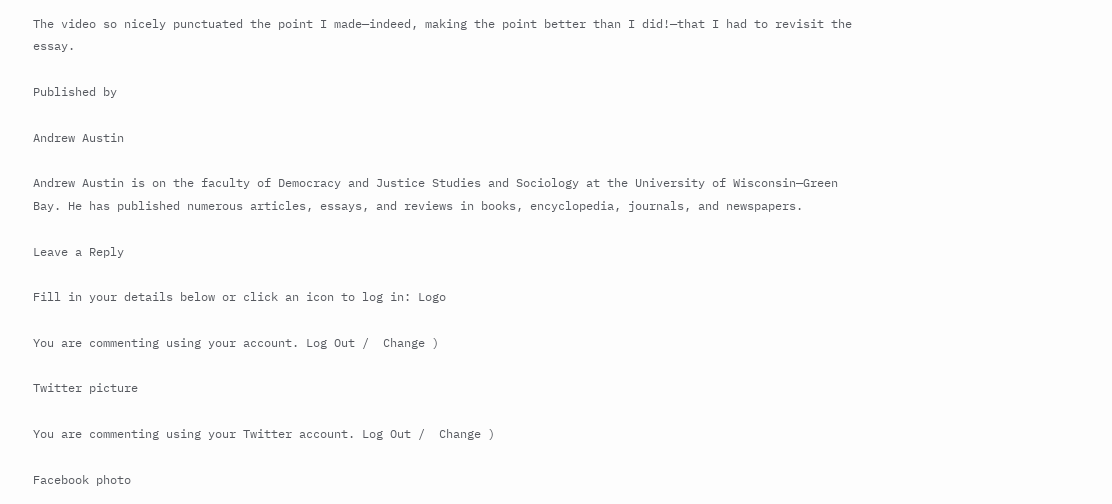The video so nicely punctuated the point I made—indeed, making the point better than I did!—that I had to revisit the essay.

Published by

Andrew Austin

Andrew Austin is on the faculty of Democracy and Justice Studies and Sociology at the University of Wisconsin—Green Bay. He has published numerous articles, essays, and reviews in books, encyclopedia, journals, and newspapers.

Leave a Reply

Fill in your details below or click an icon to log in: Logo

You are commenting using your account. Log Out /  Change )

Twitter picture

You are commenting using your Twitter account. Log Out /  Change )

Facebook photo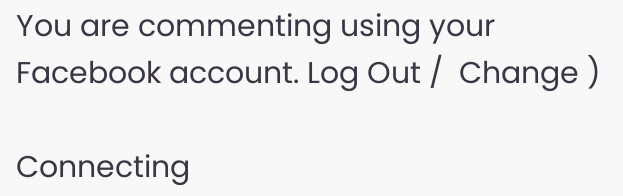You are commenting using your Facebook account. Log Out /  Change )

Connecting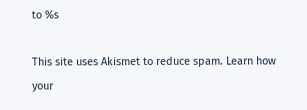to %s

This site uses Akismet to reduce spam. Learn how your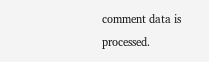comment data is processed.